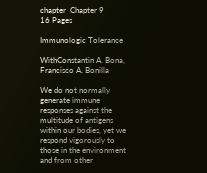chapter  Chapter 9
16 Pages

Immunologic Tolerance

WithConstantin A. Bona, Francisco A. Bonilla

We do not normally generate immune responses against the multitude of antigens within our bodies, yet we respond vigorously to those in the environment and from other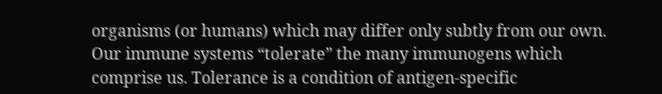organisms (or humans) which may differ only subtly from our own. Our immune systems “tolerate” the many immunogens which comprise us. Tolerance is a condition of antigen-specific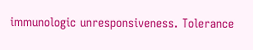immunologic unresponsiveness. Tolerance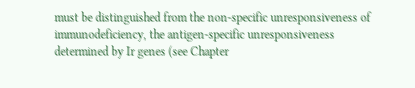must be distinguished from the non-specific unresponsiveness of immunodeficiency, the antigen-specific unresponsiveness determined by Ir genes (see Chapter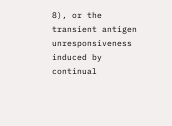8), or the transient antigen unresponsiveness induced by continual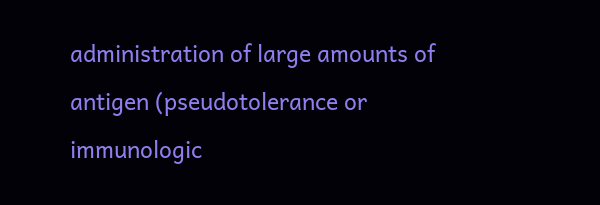administration of large amounts of antigen (pseudotolerance or immunologic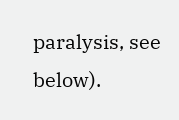paralysis, see below).